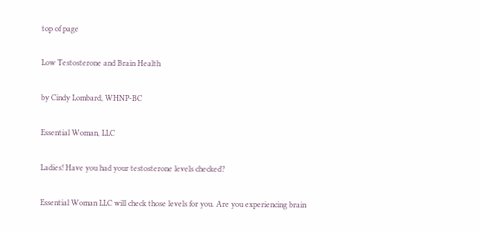top of page

Low Testosterone and Brain Health

by Cindy Lombard, WHNP-BC

Essential Woman, LLC

Ladies! Have you had your testosterone levels checked?

Essential Woman LLC will check those levels for you. Are you experiencing brain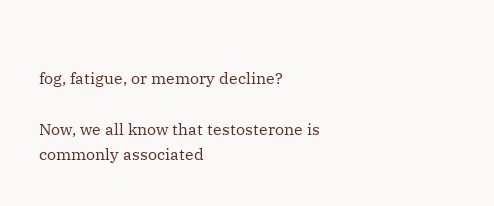fog, fatigue, or memory decline?

Now, we all know that testosterone is commonly associated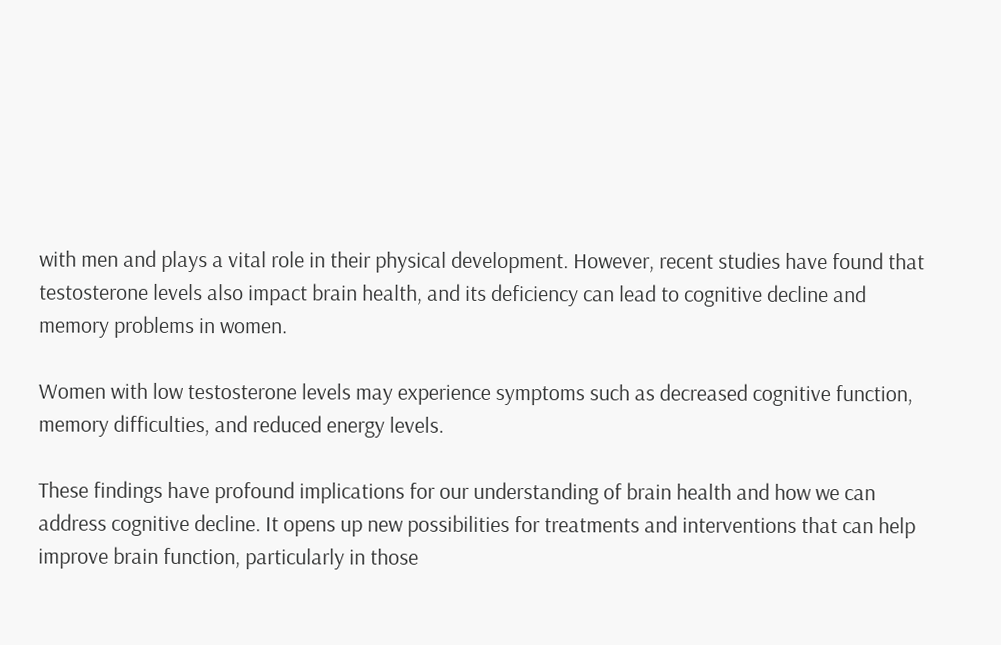with men and plays a vital role in their physical development. However, recent studies have found that testosterone levels also impact brain health, and its deficiency can lead to cognitive decline and memory problems in women.

Women with low testosterone levels may experience symptoms such as decreased cognitive function, memory difficulties, and reduced energy levels.

These findings have profound implications for our understanding of brain health and how we can address cognitive decline. It opens up new possibilities for treatments and interventions that can help improve brain function, particularly in those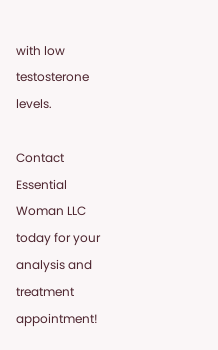with low testosterone levels.

Contact Essential Woman LLC today for your analysis and treatment appointment!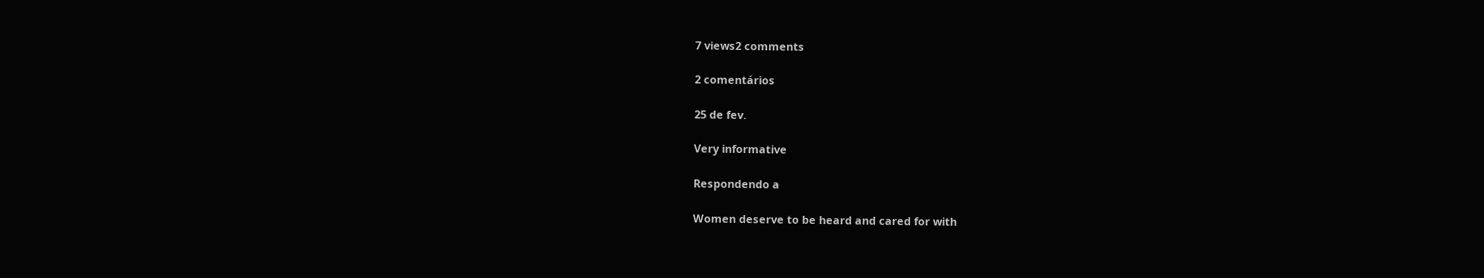7 views2 comments

2 comentários

25 de fev.

Very informative

Respondendo a

Women deserve to be heard and cared for with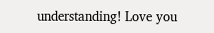understanding! Love you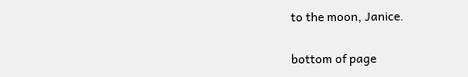to the moon, Janice.

bottom of page